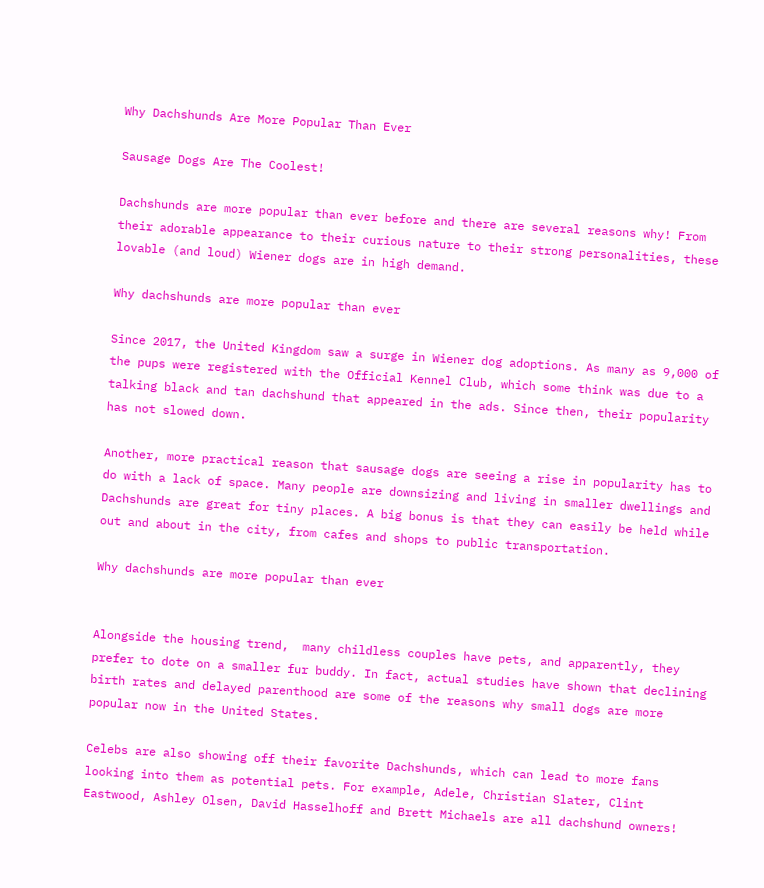Why Dachshunds Are More Popular Than Ever

Sausage Dogs Are The Coolest!

Dachshunds are more popular than ever before and there are several reasons why! From their adorable appearance to their curious nature to their strong personalities, these lovable (and loud) Wiener dogs are in high demand.

Why dachshunds are more popular than ever

Since 2017, the United Kingdom saw a surge in Wiener dog adoptions. As many as 9,000 of the pups were registered with the Official Kennel Club, which some think was due to a talking black and tan dachshund that appeared in the ads. Since then, their popularity has not slowed down.

Another, more practical reason that sausage dogs are seeing a rise in popularity has to do with a lack of space. Many people are downsizing and living in smaller dwellings and Dachshunds are great for tiny places. A big bonus is that they can easily be held while out and about in the city, from cafes and shops to public transportation.

Why dachshunds are more popular than ever


Alongside the housing trend,  many childless couples have pets, and apparently, they prefer to dote on a smaller fur buddy. In fact, actual studies have shown that declining birth rates and delayed parenthood are some of the reasons why small dogs are more popular now in the United States.

Celebs are also showing off their favorite Dachshunds, which can lead to more fans looking into them as potential pets. For example, Adele, Christian Slater, Clint Eastwood, Ashley Olsen, David Hasselhoff and Brett Michaels are all dachshund owners!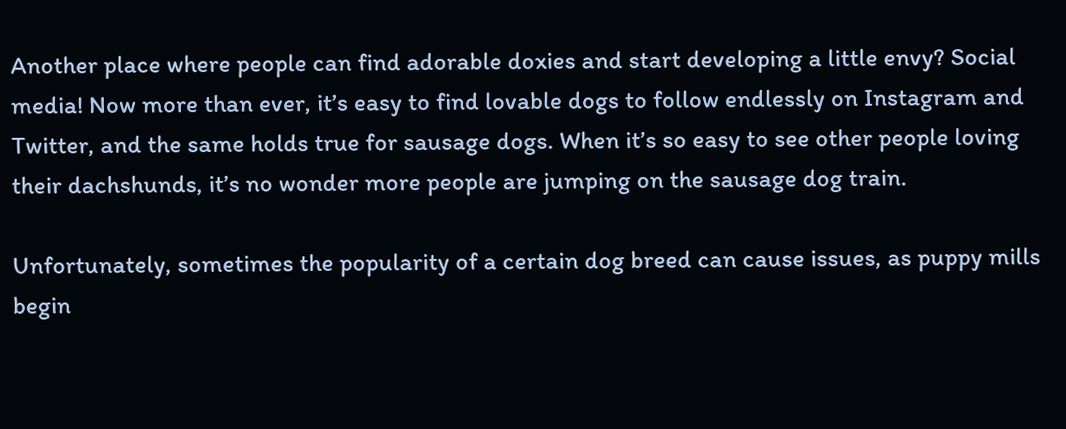Another place where people can find adorable doxies and start developing a little envy? Social media! Now more than ever, it’s easy to find lovable dogs to follow endlessly on Instagram and Twitter, and the same holds true for sausage dogs. When it’s so easy to see other people loving their dachshunds, it’s no wonder more people are jumping on the sausage dog train.

Unfortunately, sometimes the popularity of a certain dog breed can cause issues, as puppy mills begin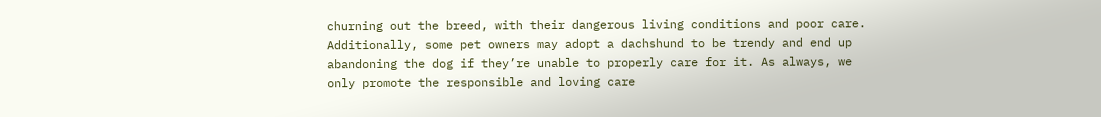churning out the breed, with their dangerous living conditions and poor care. Additionally, some pet owners may adopt a dachshund to be trendy and end up abandoning the dog if they’re unable to properly care for it. As always, we only promote the responsible and loving care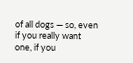of all dogs — so, even if you really want one, if you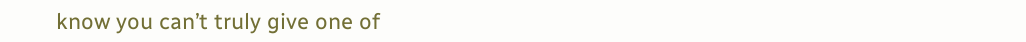know you can’t truly give one of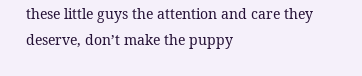these little guys the attention and care they deserve, don’t make the puppy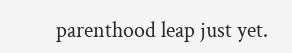parenthood leap just yet.